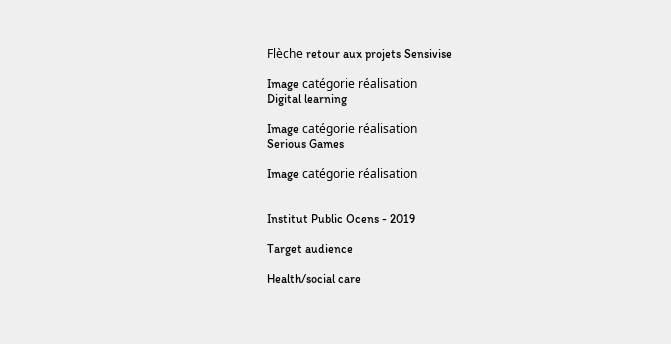Flèche retour aux projets Sensivise

Image catégorie réalisation
Digital learning

Image catégorie réalisation
Serious Games

Image catégorie réalisation


Institut Public Ocens - 2019

Target audience

Health/social care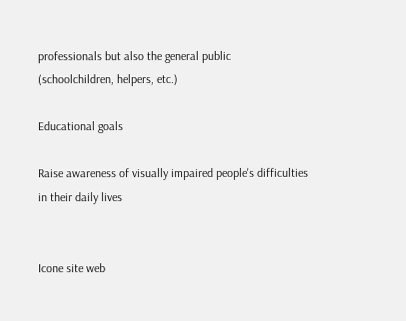professionals but also the general public (schoolchildren, helpers, etc.)

Educational goals

Raise awareness of visually impaired people's difficulties in their daily lives


Icone site web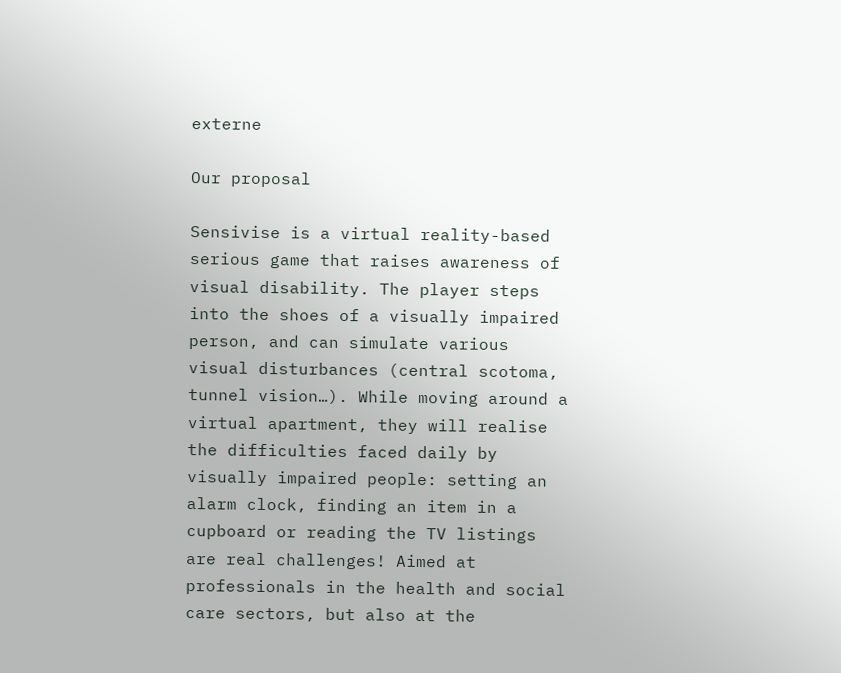externe

Our proposal

Sensivise is a virtual reality-based serious game that raises awareness of visual disability. The player steps into the shoes of a visually impaired person, and can simulate various visual disturbances (central scotoma, tunnel vision…). While moving around a virtual apartment, they will realise the difficulties faced daily by visually impaired people: setting an alarm clock, finding an item in a cupboard or reading the TV listings are real challenges! Aimed at professionals in the health and social care sectors, but also at the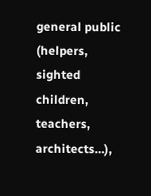general public (helpers, sighted children, teachers, architects…),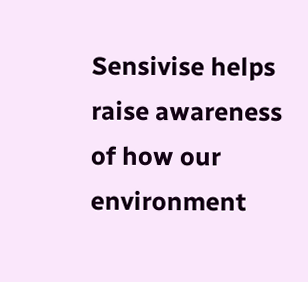Sensivise helps raise awareness of how our environment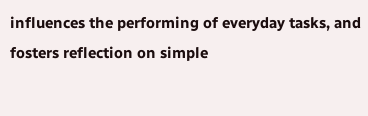influences the performing of everyday tasks, and fosters reflection on simple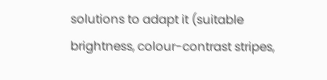solutions to adapt it (suitable brightness, colour-contrast stripes,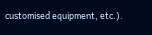customised equipment, etc.).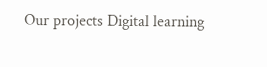Our projects Digital learning